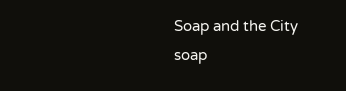Soap and the City
soap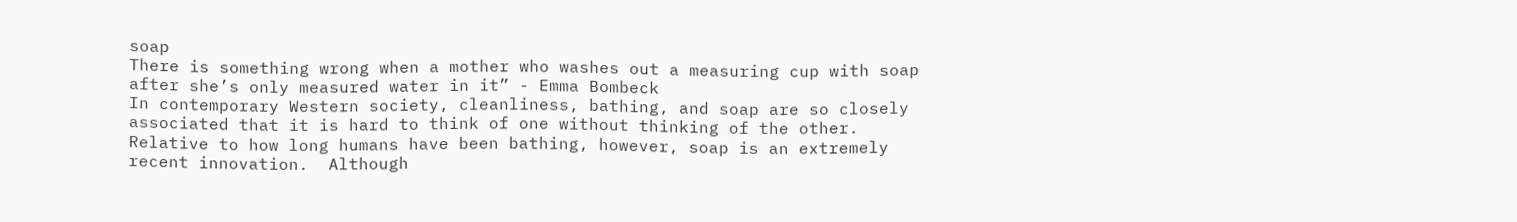soap
There is something wrong when a mother who washes out a measuring cup with soap after she’s only measured water in it” - Emma Bombeck
In contemporary Western society, cleanliness, bathing, and soap are so closely associated that it is hard to think of one without thinking of the other.  Relative to how long humans have been bathing, however, soap is an extremely recent innovation.  Although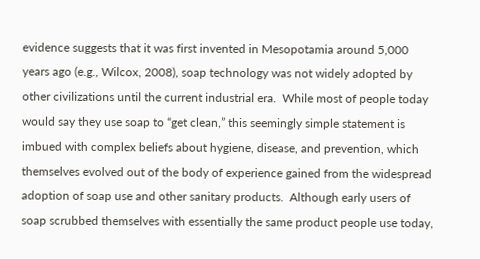evidence suggests that it was first invented in Mesopotamia around 5,000 years ago (e.g., Wilcox, 2008), soap technology was not widely adopted by other civilizations until the current industrial era.  While most of people today would say they use soap to “get clean,” this seemingly simple statement is imbued with complex beliefs about hygiene, disease, and prevention, which themselves evolved out of the body of experience gained from the widespread adoption of soap use and other sanitary products.  Although early users of soap scrubbed themselves with essentially the same product people use today,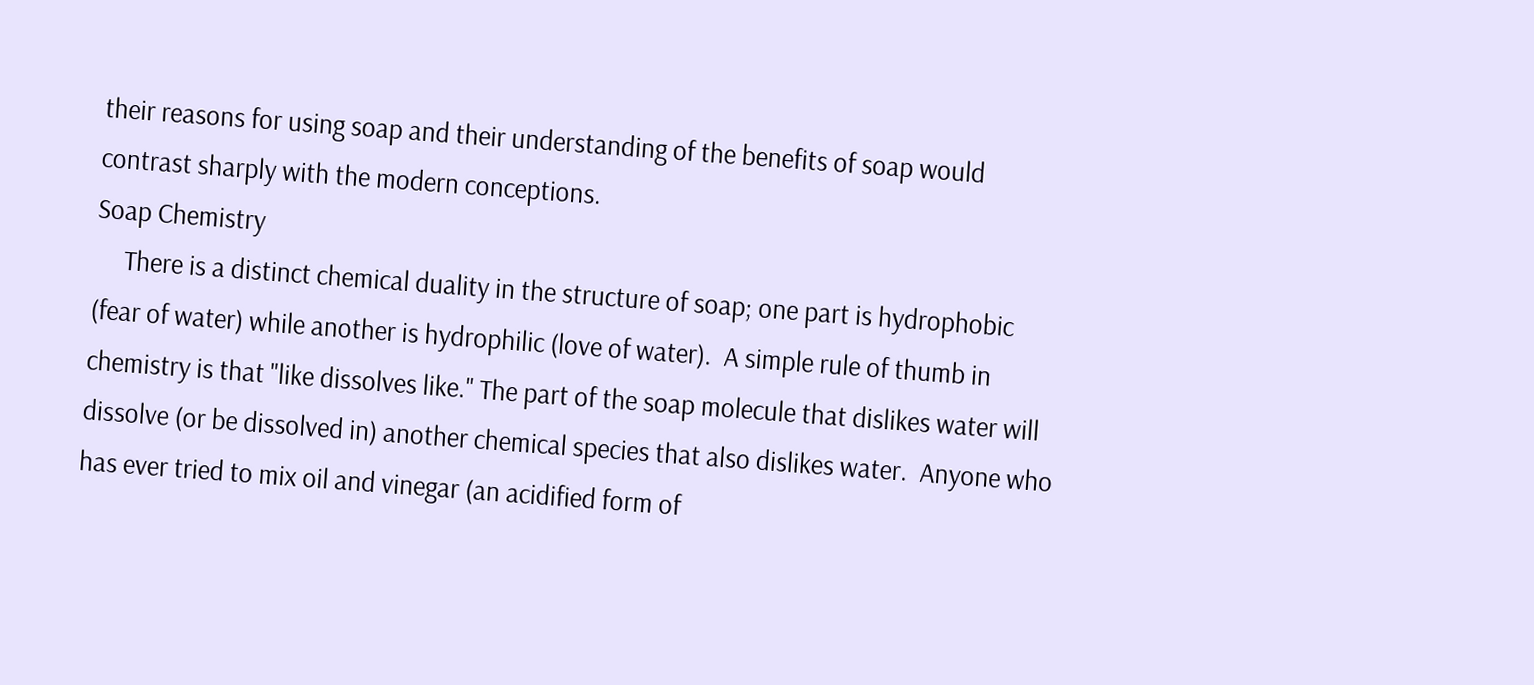their reasons for using soap and their understanding of the benefits of soap would contrast sharply with the modern conceptions.
Soap Chemistry
     There is a distinct chemical duality in the structure of soap; one part is hydrophobic (fear of water) while another is hydrophilic (love of water).  A simple rule of thumb in chemistry is that "like dissolves like." The part of the soap molecule that dislikes water will dissolve (or be dissolved in) another chemical species that also dislikes water.  Anyone who has ever tried to mix oil and vinegar (an acidified form of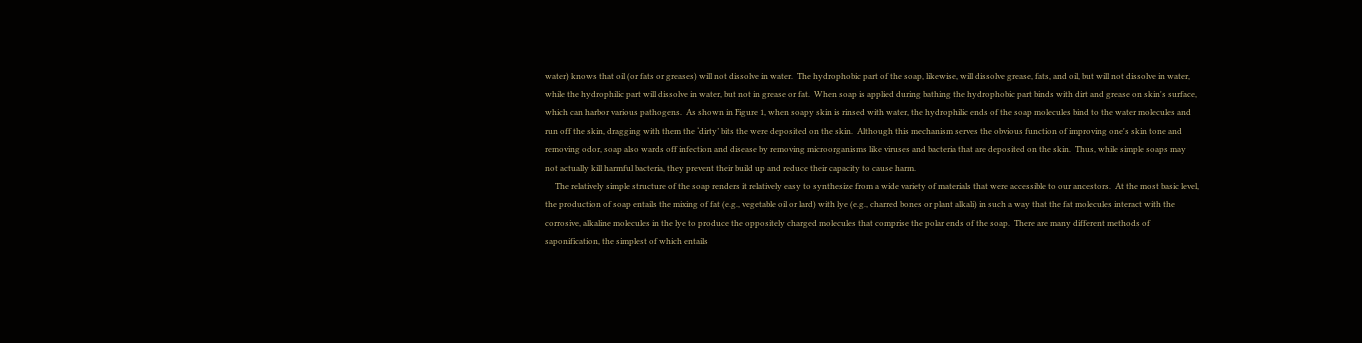water) knows that oil (or fats or greases) will not dissolve in water.  The hydrophobic part of the soap, likewise, will dissolve grease, fats, and oil, but will not dissolve in water, while the hydrophilic part will dissolve in water, but not in grease or fat.  When soap is applied during bathing the hydrophobic part binds with dirt and grease on skin's surface, which can harbor various pathogens.  As shown in Figure 1, when soapy skin is rinsed with water, the hydrophilic ends of the soap molecules bind to the water molecules and run off the skin, dragging with them the ‘dirty’ bits the were deposited on the skin.  Although this mechanism serves the obvious function of improving one's skin tone and removing odor, soap also wards off infection and disease by removing microorganisms like viruses and bacteria that are deposited on the skin.  Thus, while simple soaps may not actually kill harmful bacteria, they prevent their build up and reduce their capacity to cause harm.
     The relatively simple structure of the soap renders it relatively easy to synthesize from a wide variety of materials that were accessible to our ancestors.  At the most basic level, the production of soap entails the mixing of fat (e.g., vegetable oil or lard) with lye (e.g., charred bones or plant alkali) in such a way that the fat molecules interact with the corrosive, alkaline molecules in the lye to produce the oppositely charged molecules that comprise the polar ends of the soap.  There are many different methods of saponification, the simplest of which entails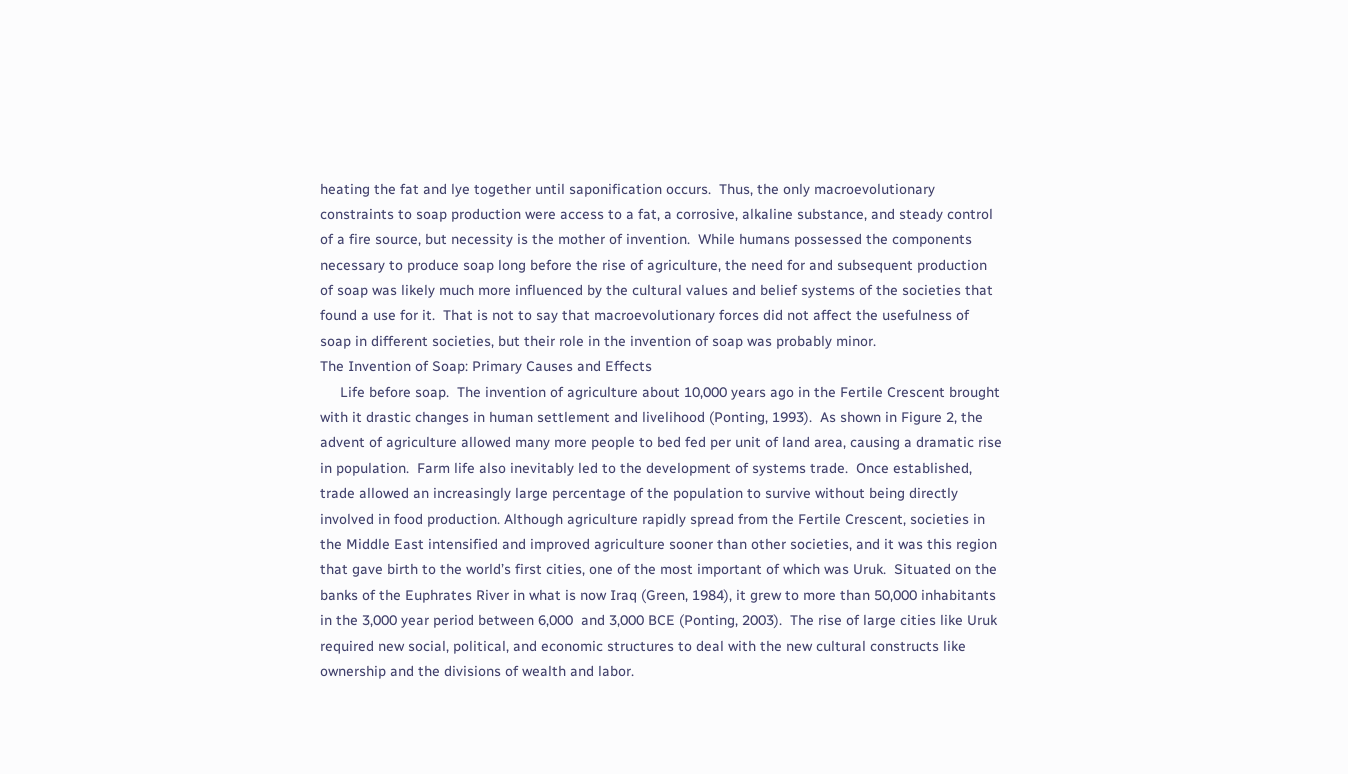heating the fat and lye together until saponification occurs.  Thus, the only macroevolutionary constraints to soap production were access to a fat, a corrosive, alkaline substance, and steady control of a fire source, but necessity is the mother of invention.  While humans possessed the components necessary to produce soap long before the rise of agriculture, the need for and subsequent production of soap was likely much more influenced by the cultural values and belief systems of the societies that found a use for it.  That is not to say that macroevolutionary forces did not affect the usefulness of soap in different societies, but their role in the invention of soap was probably minor.
The Invention of Soap: Primary Causes and Effects
     Life before soap.  The invention of agriculture about 10,000 years ago in the Fertile Crescent brought with it drastic changes in human settlement and livelihood (Ponting, 1993).  As shown in Figure 2, the advent of agriculture allowed many more people to bed fed per unit of land area, causing a dramatic rise in population.  Farm life also inevitably led to the development of systems trade.  Once established, trade allowed an increasingly large percentage of the population to survive without being directly involved in food production. Although agriculture rapidly spread from the Fertile Crescent, societies in the Middle East intensified and improved agriculture sooner than other societies, and it was this region that gave birth to the world’s first cities, one of the most important of which was Uruk.  Situated on the banks of the Euphrates River in what is now Iraq (Green, 1984), it grew to more than 50,000 inhabitants in the 3,000 year period between 6,000  and 3,000 BCE (Ponting, 2003).  The rise of large cities like Uruk required new social, political, and economic structures to deal with the new cultural constructs like ownership and the divisions of wealth and labor.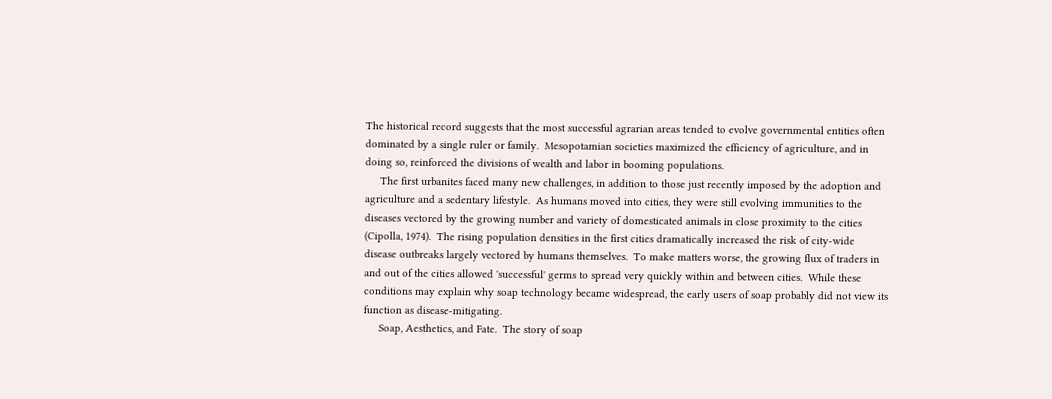The historical record suggests that the most successful agrarian areas tended to evolve governmental entities often dominated by a single ruler or family.  Mesopotamian societies maximized the efficiency of agriculture, and in doing so, reinforced the divisions of wealth and labor in booming populations.
     The first urbanites faced many new challenges, in addition to those just recently imposed by the adoption and agriculture and a sedentary lifestyle.  As humans moved into cities, they were still evolving immunities to the diseases vectored by the growing number and variety of domesticated animals in close proximity to the cities (Cipolla, 1974).  The rising population densities in the first cities dramatically increased the risk of city-wide disease outbreaks largely vectored by humans themselves.  To make matters worse, the growing flux of traders in and out of the cities allowed 'successful' germs to spread very quickly within and between cities.  While these conditions may explain why soap technology became widespread, the early users of soap probably did not view its function as disease-mitigating.
     Soap, Aesthetics, and Fate.  The story of soap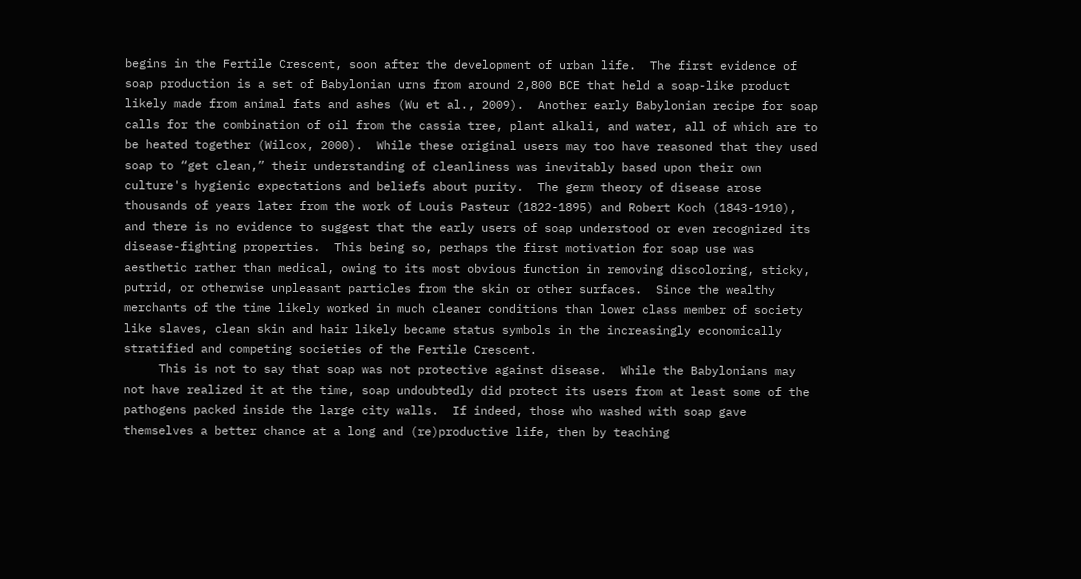begins in the Fertile Crescent, soon after the development of urban life.  The first evidence of soap production is a set of Babylonian urns from around 2,800 BCE that held a soap-like product likely made from animal fats and ashes (Wu et al., 2009).  Another early Babylonian recipe for soap calls for the combination of oil from the cassia tree, plant alkali, and water, all of which are to be heated together (Wilcox, 2000).  While these original users may too have reasoned that they used soap to “get clean,” their understanding of cleanliness was inevitably based upon their own culture's hygienic expectations and beliefs about purity.  The germ theory of disease arose thousands of years later from the work of Louis Pasteur (1822-1895) and Robert Koch (1843-1910), and there is no evidence to suggest that the early users of soap understood or even recognized its disease-fighting properties.  This being so, perhaps the first motivation for soap use was aesthetic rather than medical, owing to its most obvious function in removing discoloring, sticky, putrid, or otherwise unpleasant particles from the skin or other surfaces.  Since the wealthy merchants of the time likely worked in much cleaner conditions than lower class member of society like slaves, clean skin and hair likely became status symbols in the increasingly economically stratified and competing societies of the Fertile Crescent.
     This is not to say that soap was not protective against disease.  While the Babylonians may not have realized it at the time, soap undoubtedly did protect its users from at least some of the pathogens packed inside the large city walls.  If indeed, those who washed with soap gave themselves a better chance at a long and (re)productive life, then by teaching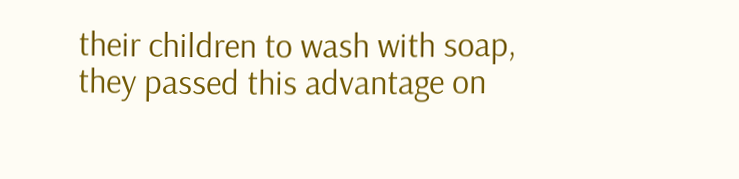their children to wash with soap, they passed this advantage on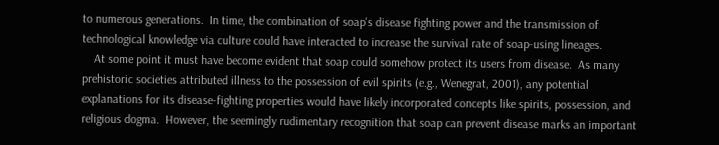to numerous generations.  In time, the combination of soap's disease fighting power and the transmission of technological knowledge via culture could have interacted to increase the survival rate of soap-using lineages.
    At some point it must have become evident that soap could somehow protect its users from disease.  As many prehistoric societies attributed illness to the possession of evil spirits (e.g., Wenegrat, 2001), any potential explanations for its disease-fighting properties would have likely incorporated concepts like spirits, possession, and religious dogma.  However, the seemingly rudimentary recognition that soap can prevent disease marks an important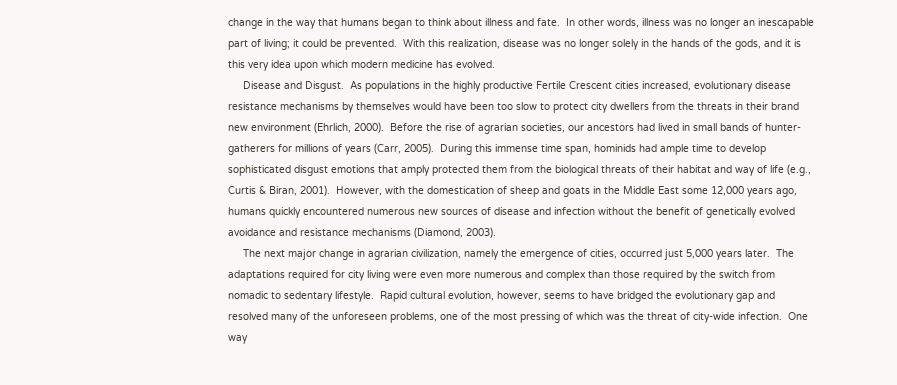change in the way that humans began to think about illness and fate.  In other words, illness was no longer an inescapable part of living; it could be prevented.  With this realization, disease was no longer solely in the hands of the gods, and it is this very idea upon which modern medicine has evolved.
     Disease and Disgust.  As populations in the highly productive Fertile Crescent cities increased, evolutionary disease resistance mechanisms by themselves would have been too slow to protect city dwellers from the threats in their brand new environment (Ehrlich, 2000).  Before the rise of agrarian societies, our ancestors had lived in small bands of hunter-gatherers for millions of years (Carr, 2005).  During this immense time span, hominids had ample time to develop sophisticated disgust emotions that amply protected them from the biological threats of their habitat and way of life (e.g., Curtis & Biran, 2001).  However, with the domestication of sheep and goats in the Middle East some 12,000 years ago, humans quickly encountered numerous new sources of disease and infection without the benefit of genetically evolved avoidance and resistance mechanisms (Diamond, 2003).
     The next major change in agrarian civilization, namely the emergence of cities, occurred just 5,000 years later.  The adaptations required for city living were even more numerous and complex than those required by the switch from nomadic to sedentary lifestyle.  Rapid cultural evolution, however, seems to have bridged the evolutionary gap and resolved many of the unforeseen problems, one of the most pressing of which was the threat of city-wide infection.  One way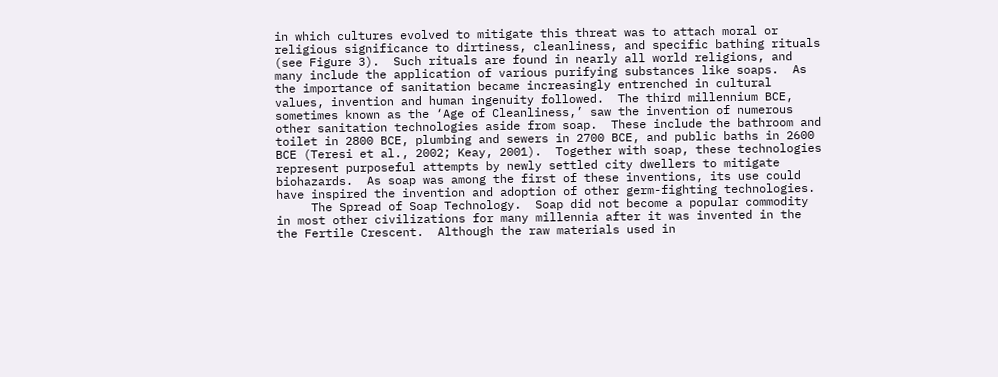in which cultures evolved to mitigate this threat was to attach moral or religious significance to dirtiness, cleanliness, and specific bathing rituals (see Figure 3).  Such rituals are found in nearly all world religions, and many include the application of various purifying substances like soaps.  As the importance of sanitation became increasingly entrenched in cultural values, invention and human ingenuity followed.  The third millennium BCE, sometimes known as the ‘Age of Cleanliness,’ saw the invention of numerous other sanitation technologies aside from soap.  These include the bathroom and toilet in 2800 BCE, plumbing and sewers in 2700 BCE, and public baths in 2600 BCE (Teresi et al., 2002; Keay, 2001).  Together with soap, these technologies represent purposeful attempts by newly settled city dwellers to mitigate biohazards.  As soap was among the first of these inventions, its use could have inspired the invention and adoption of other germ-fighting technologies.
     The Spread of Soap Technology.  Soap did not become a popular commodity in most other civilizations for many millennia after it was invented in the the Fertile Crescent.  Although the raw materials used in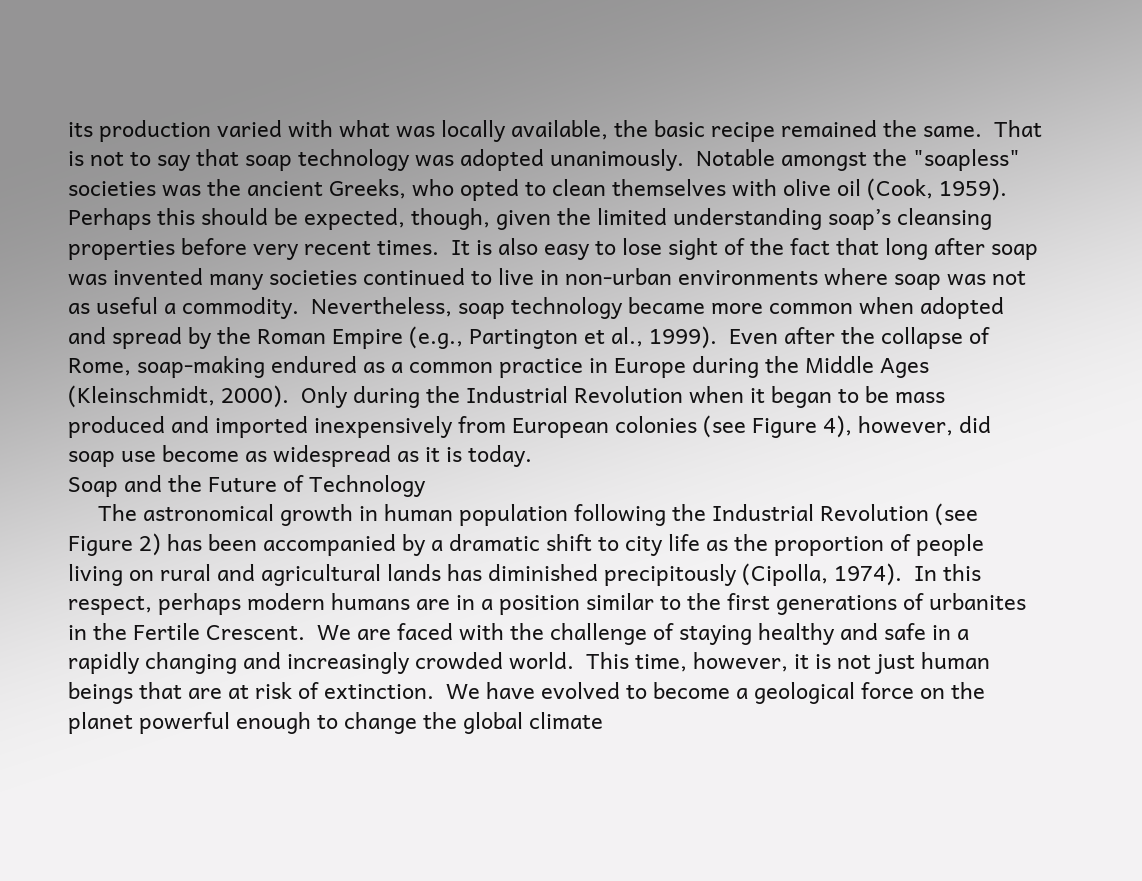its production varied with what was locally available, the basic recipe remained the same.  That is not to say that soap technology was adopted unanimously.  Notable amongst the "soapless" societies was the ancient Greeks, who opted to clean themselves with olive oil (Cook, 1959).  Perhaps this should be expected, though, given the limited understanding soap’s cleansing properties before very recent times.  It is also easy to lose sight of the fact that long after soap was invented many societies continued to live in non-urban environments where soap was not as useful a commodity.  Nevertheless, soap technology became more common when adopted and spread by the Roman Empire (e.g., Partington et al., 1999).  Even after the collapse of Rome, soap-making endured as a common practice in Europe during the Middle Ages (Kleinschmidt, 2000).  Only during the Industrial Revolution when it began to be mass produced and imported inexpensively from European colonies (see Figure 4), however, did soap use become as widespread as it is today.
Soap and the Future of Technology
     The astronomical growth in human population following the Industrial Revolution (see Figure 2) has been accompanied by a dramatic shift to city life as the proportion of people living on rural and agricultural lands has diminished precipitously (Cipolla, 1974).  In this respect, perhaps modern humans are in a position similar to the first generations of urbanites in the Fertile Crescent.  We are faced with the challenge of staying healthy and safe in a rapidly changing and increasingly crowded world.  This time, however, it is not just human beings that are at risk of extinction.  We have evolved to become a geological force on the planet powerful enough to change the global climate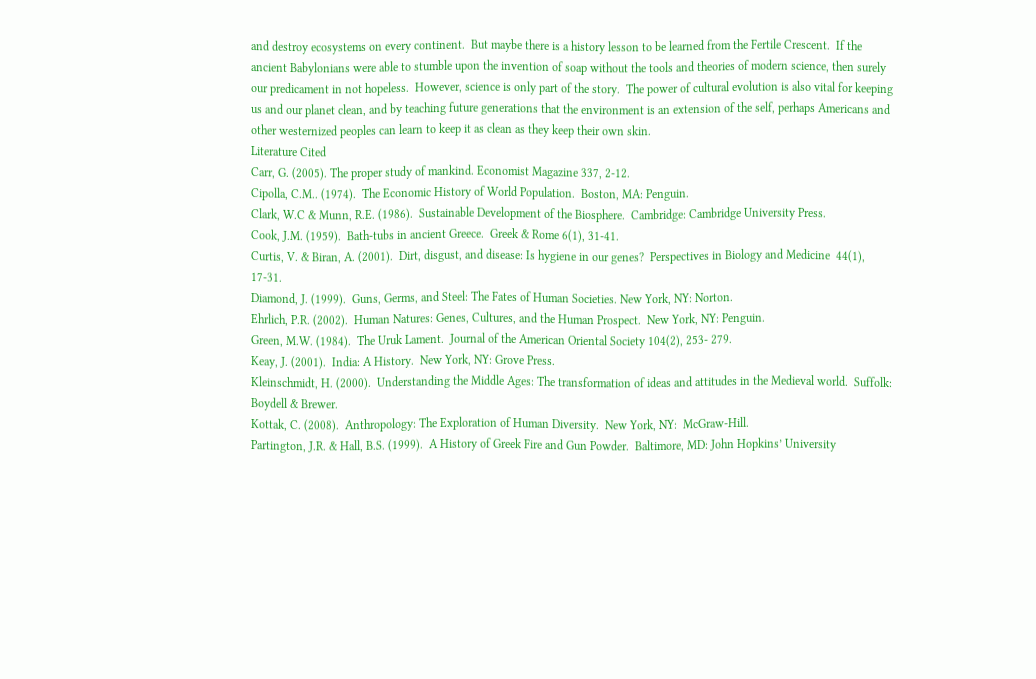and destroy ecosystems on every continent.  But maybe there is a history lesson to be learned from the Fertile Crescent.  If the ancient Babylonians were able to stumble upon the invention of soap without the tools and theories of modern science, then surely our predicament in not hopeless.  However, science is only part of the story.  The power of cultural evolution is also vital for keeping us and our planet clean, and by teaching future generations that the environment is an extension of the self, perhaps Americans and other westernized peoples can learn to keep it as clean as they keep their own skin.
Literature Cited
Carr, G. (2005). The proper study of mankind. Economist Magazine 337, 2-12.
Cipolla, C.M.. (1974).  The Economic History of World Population.  Boston, MA: Penguin.
Clark, W.C & Munn, R.E. (1986).  Sustainable Development of the Biosphere.  Cambridge: Cambridge University Press.
Cook, J.M. (1959).  Bath-tubs in ancient Greece.  Greek & Rome 6(1), 31-41.
Curtis, V. & Biran, A. (2001).  Dirt, disgust, and disease: Is hygiene in our genes?  Perspectives in Biology and Medicine  44(1), 17-31.
Diamond, J. (1999).  Guns, Germs, and Steel: The Fates of Human Societies. New York, NY: Norton.
Ehrlich, P.R. (2002).  Human Natures: Genes, Cultures, and the Human Prospect.  New York, NY: Penguin.
Green, M.W. (1984).  The Uruk Lament.  Journal of the American Oriental Society 104(2), 253- 279.
Keay, J. (2001).  India: A History.  New York, NY: Grove Press.
Kleinschmidt, H. (2000).  Understanding the Middle Ages: The transformation of ideas and attitudes in the Medieval world.  Suffolk: Boydell & Brewer.
Kottak, C. (2008).  Anthropology: The Exploration of Human Diversity.  New York, NY:  McGraw-Hill.
Partington, J.R. & Hall, B.S. (1999).  A History of Greek Fire and Gun Powder.  Baltimore, MD: John Hopkins’ University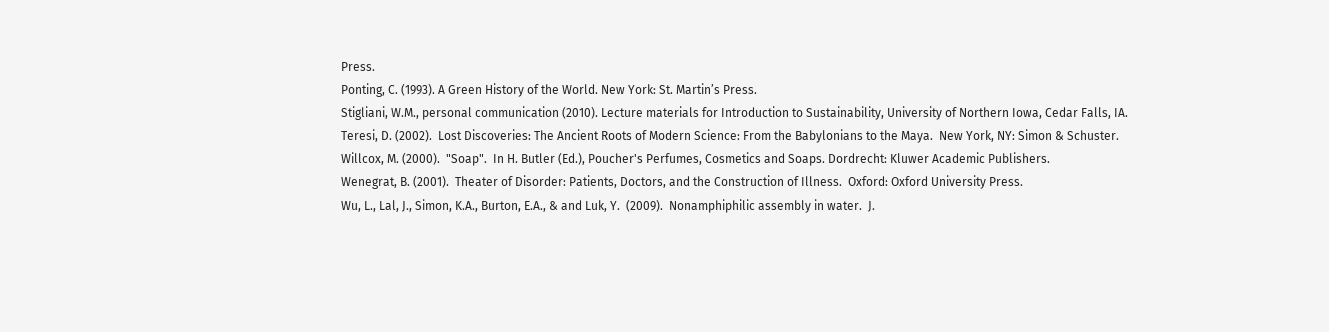Press.
Ponting, C. (1993). A Green History of the World. New York: St. Martin’s Press.
Stigliani, W.M., personal communication (2010). Lecture materials for Introduction to Sustainability, University of Northern Iowa, Cedar Falls, IA.
Teresi, D. (2002).  Lost Discoveries: The Ancient Roots of Modern Science: From the Babylonians to the Maya.  New York, NY: Simon & Schuster.
Willcox, M. (2000).  "Soap".  In H. Butler (Ed.), Poucher's Perfumes, Cosmetics and Soaps. Dordrecht: Kluwer Academic Publishers.
Wenegrat, B. (2001).  Theater of Disorder: Patients, Doctors, and the Construction of Illness.  Oxford: Oxford University Press.
Wu, L., Lal, J., Simon, K.A., Burton, E.A., & and Luk, Y.  (2009).  Nonamphiphilic assembly in water.  J.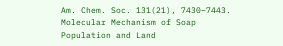Am. Chem. Soc. 131(21), 7430–7443.
Molecular Mechanism of Soap
Population and Land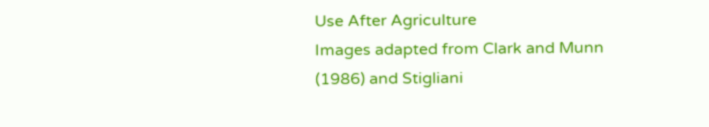Use After Agriculture
Images adapted from Clark and Munn (1986) and Stigliani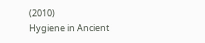(2010)
Hygiene in Ancient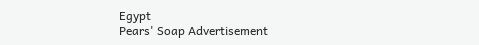Egypt
Pears' Soap Advertisement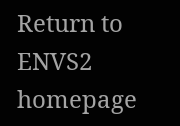Return to ENVS2 homepage